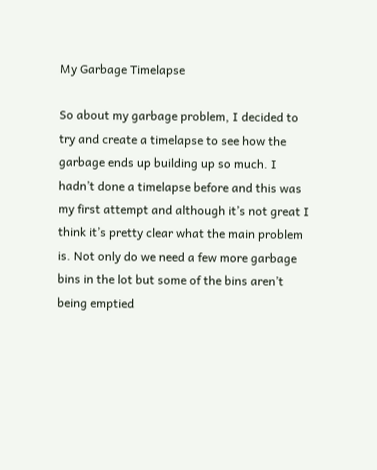My Garbage Timelapse

So about my garbage problem, I decided to try and create a timelapse to see how the garbage ends up building up so much. I hadn’t done a timelapse before and this was my first attempt and although it’s not great I think it’s pretty clear what the main problem is. Not only do we need a few more garbage bins in the lot but some of the bins aren’t being emptied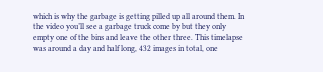which is why the garbage is getting pilled up all around them. In the video you’ll see a garbage truck come by but they only empty one of the bins and leave the other three. This timelapse was around a day and half long, 432 images in total, one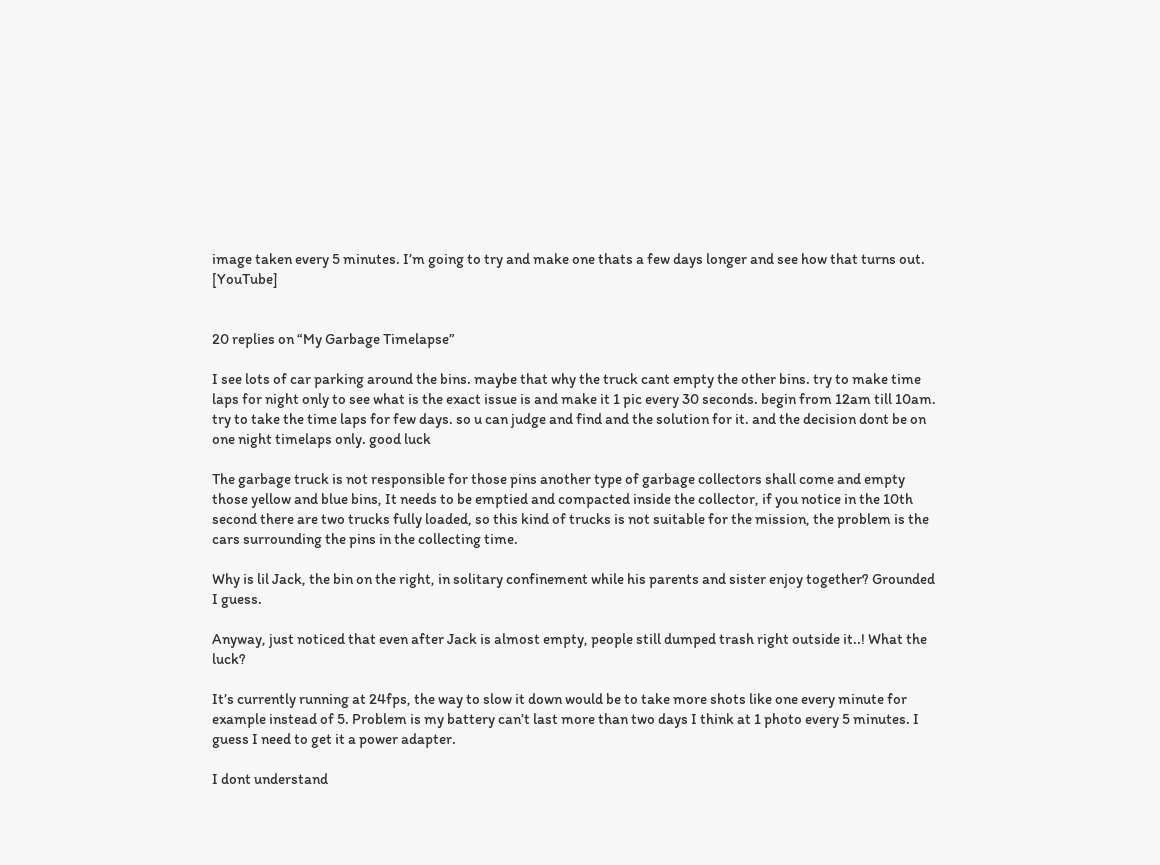image taken every 5 minutes. I’m going to try and make one thats a few days longer and see how that turns out. [YouTube]


20 replies on “My Garbage Timelapse”

I see lots of car parking around the bins. maybe that why the truck cant empty the other bins. try to make time laps for night only to see what is the exact issue is and make it 1 pic every 30 seconds. begin from 12am till 10am. try to take the time laps for few days. so u can judge and find and the solution for it. and the decision dont be on one night timelaps only. good luck

The garbage truck is not responsible for those pins another type of garbage collectors shall come and empty those yellow and blue bins, It needs to be emptied and compacted inside the collector, if you notice in the 10th second there are two trucks fully loaded, so this kind of trucks is not suitable for the mission, the problem is the cars surrounding the pins in the collecting time.

Why is lil Jack, the bin on the right, in solitary confinement while his parents and sister enjoy together? Grounded I guess.

Anyway, just noticed that even after Jack is almost empty, people still dumped trash right outside it..! What the luck?

It’s currently running at 24fps, the way to slow it down would be to take more shots like one every minute for example instead of 5. Problem is my battery can’t last more than two days I think at 1 photo every 5 minutes. I guess I need to get it a power adapter.

I dont understand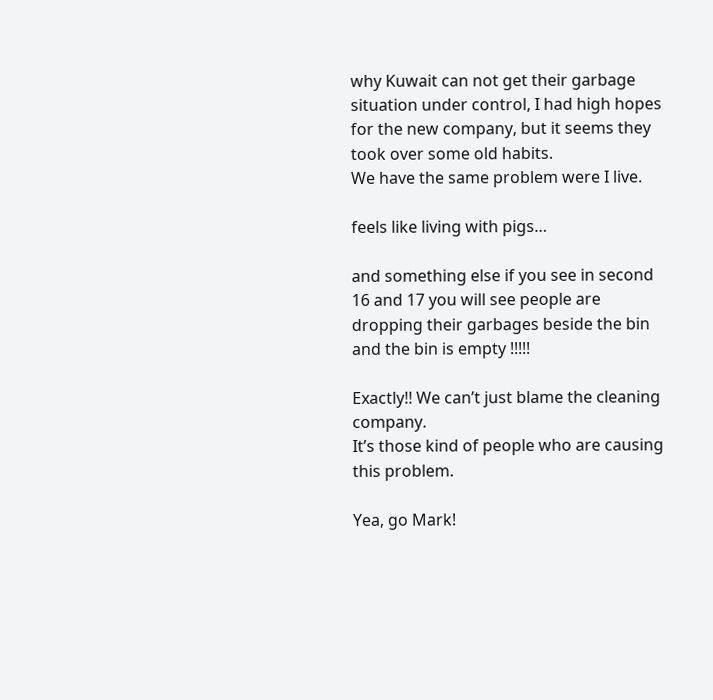why Kuwait can not get their garbage situation under control, I had high hopes for the new company, but it seems they took over some old habits.
We have the same problem were I live.

feels like living with pigs…

and something else if you see in second 16 and 17 you will see people are dropping their garbages beside the bin and the bin is empty !!!!!

Exactly!! We can’t just blame the cleaning company.
It’s those kind of people who are causing this problem.

Yea, go Mark!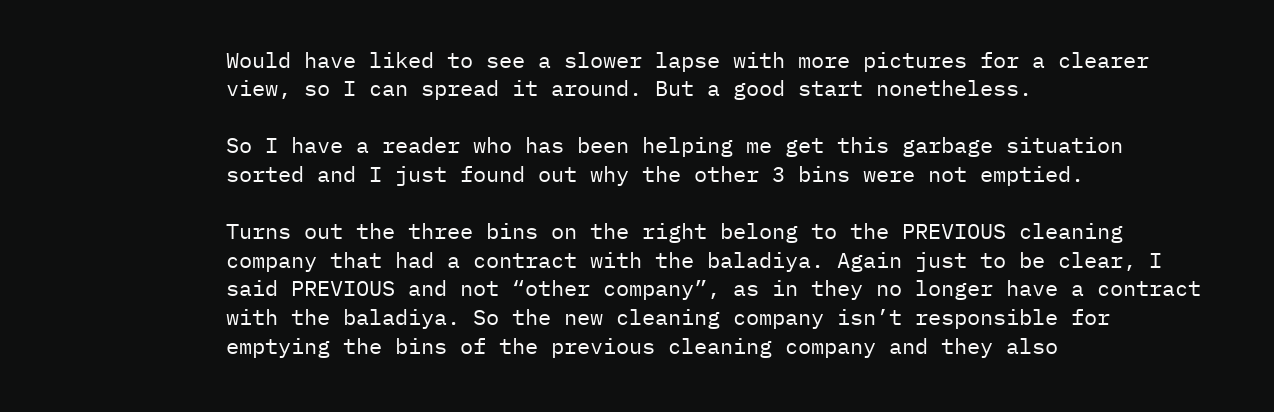Would have liked to see a slower lapse with more pictures for a clearer view, so I can spread it around. But a good start nonetheless.

So I have a reader who has been helping me get this garbage situation sorted and I just found out why the other 3 bins were not emptied.

Turns out the three bins on the right belong to the PREVIOUS cleaning company that had a contract with the baladiya. Again just to be clear, I said PREVIOUS and not “other company”, as in they no longer have a contract with the baladiya. So the new cleaning company isn’t responsible for emptying the bins of the previous cleaning company and they also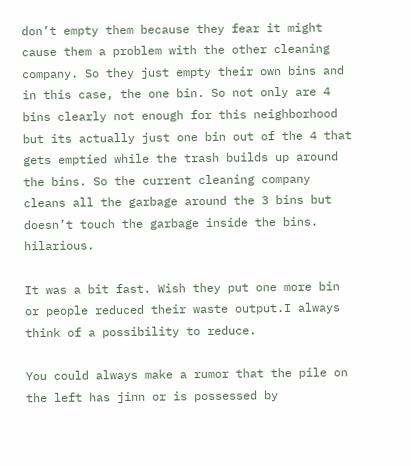don’t empty them because they fear it might cause them a problem with the other cleaning company. So they just empty their own bins and in this case, the one bin. So not only are 4 bins clearly not enough for this neighborhood but its actually just one bin out of the 4 that gets emptied while the trash builds up around the bins. So the current cleaning company cleans all the garbage around the 3 bins but doesn’t touch the garbage inside the bins. hilarious.

It was a bit fast. Wish they put one more bin or people reduced their waste output.I always think of a possibility to reduce.

You could always make a rumor that the pile on the left has jinn or is possessed by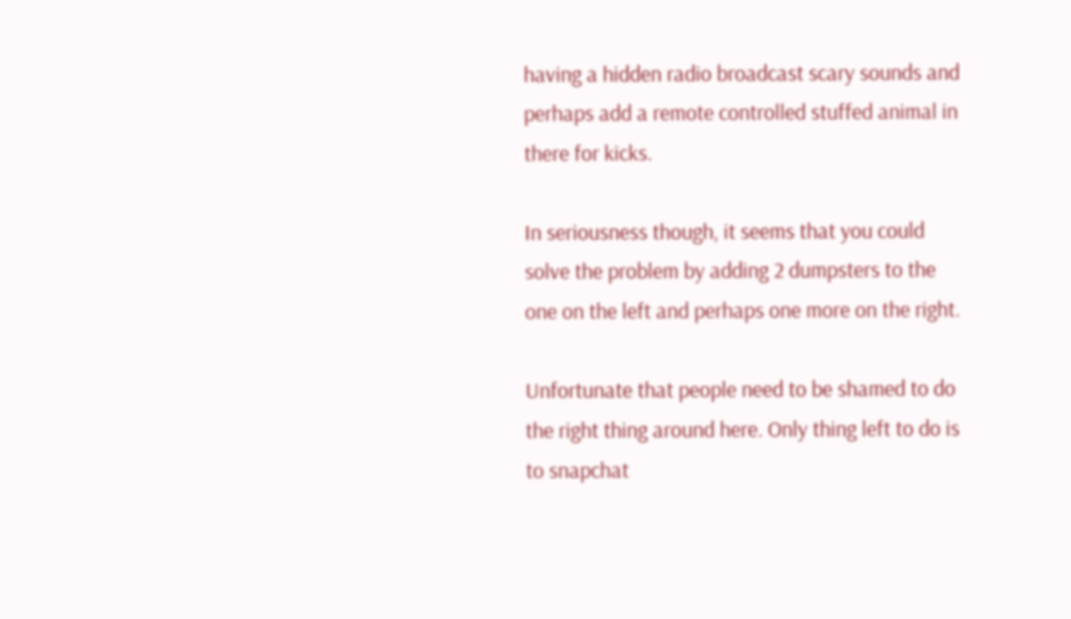having a hidden radio broadcast scary sounds and perhaps add a remote controlled stuffed animal in there for kicks.

In seriousness though, it seems that you could solve the problem by adding 2 dumpsters to the one on the left and perhaps one more on the right.

Unfortunate that people need to be shamed to do the right thing around here. Only thing left to do is to snapchat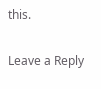this.

Leave a Reply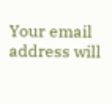Your email address will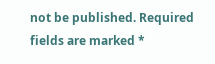not be published. Required fields are marked *